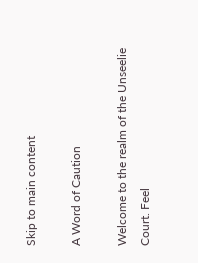Skip to main content

A Word of Caution

Welcome to the realm of the Unseelie Court. Feel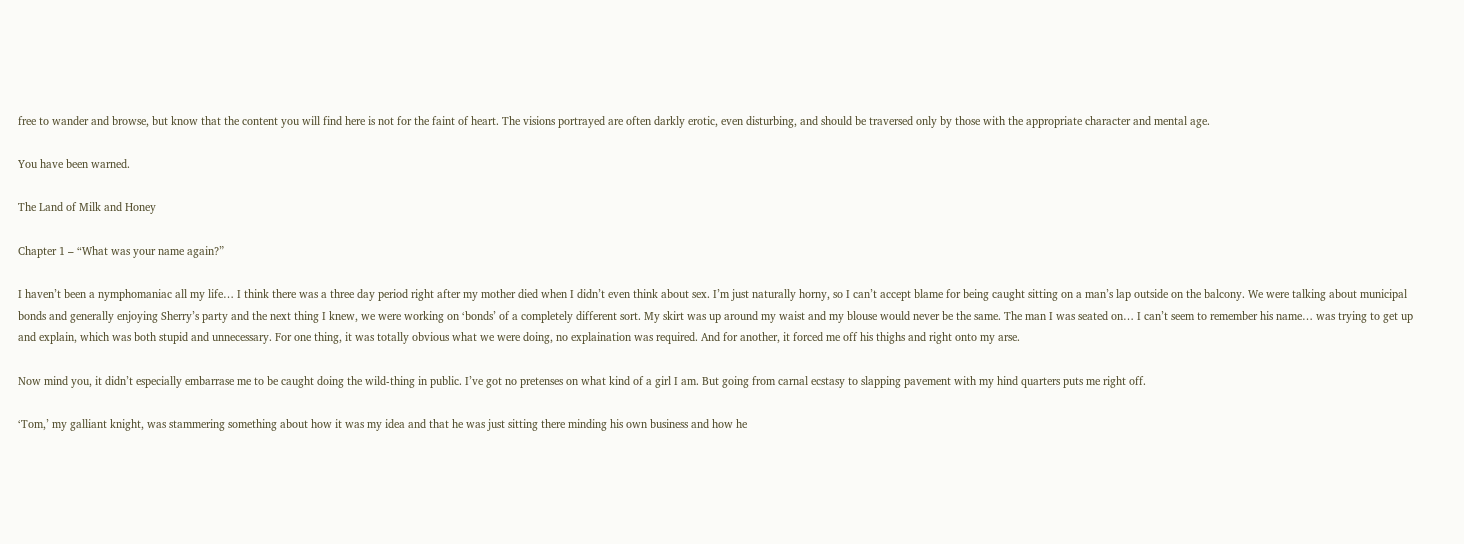free to wander and browse, but know that the content you will find here is not for the faint of heart. The visions portrayed are often darkly erotic, even disturbing, and should be traversed only by those with the appropriate character and mental age.

You have been warned.

The Land of Milk and Honey

Chapter 1 – “What was your name again?”

I haven’t been a nymphomaniac all my life… I think there was a three day period right after my mother died when I didn’t even think about sex. I’m just naturally horny, so I can’t accept blame for being caught sitting on a man’s lap outside on the balcony. We were talking about municipal bonds and generally enjoying Sherry’s party and the next thing I knew, we were working on ‘bonds’ of a completely different sort. My skirt was up around my waist and my blouse would never be the same. The man I was seated on… I can’t seem to remember his name… was trying to get up and explain, which was both stupid and unnecessary. For one thing, it was totally obvious what we were doing, no explaination was required. And for another, it forced me off his thighs and right onto my arse.

Now mind you, it didn’t especially embarrase me to be caught doing the wild-thing in public. I’ve got no pretenses on what kind of a girl I am. But going from carnal ecstasy to slapping pavement with my hind quarters puts me right off.

‘Tom,’ my galliant knight, was stammering something about how it was my idea and that he was just sitting there minding his own business and how he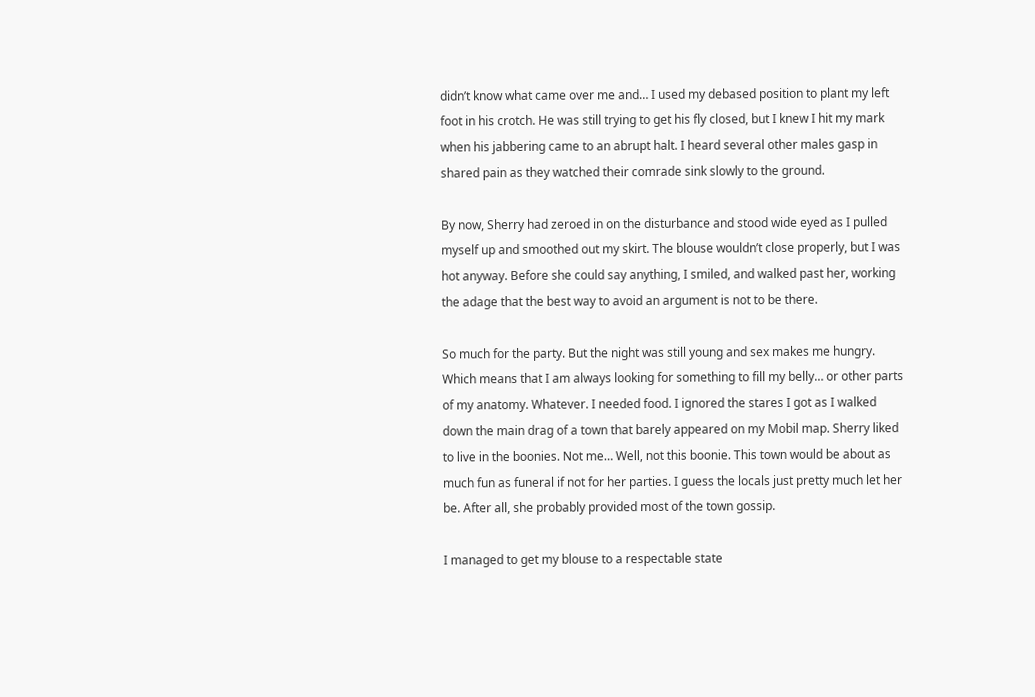didn’t know what came over me and… I used my debased position to plant my left foot in his crotch. He was still trying to get his fly closed, but I knew I hit my mark when his jabbering came to an abrupt halt. I heard several other males gasp in shared pain as they watched their comrade sink slowly to the ground.

By now, Sherry had zeroed in on the disturbance and stood wide eyed as I pulled myself up and smoothed out my skirt. The blouse wouldn’t close properly, but I was hot anyway. Before she could say anything, I smiled, and walked past her, working the adage that the best way to avoid an argument is not to be there.

So much for the party. But the night was still young and sex makes me hungry. Which means that I am always looking for something to fill my belly… or other parts of my anatomy. Whatever. I needed food. I ignored the stares I got as I walked down the main drag of a town that barely appeared on my Mobil map. Sherry liked to live in the boonies. Not me… Well, not this boonie. This town would be about as much fun as funeral if not for her parties. I guess the locals just pretty much let her be. After all, she probably provided most of the town gossip.

I managed to get my blouse to a respectable state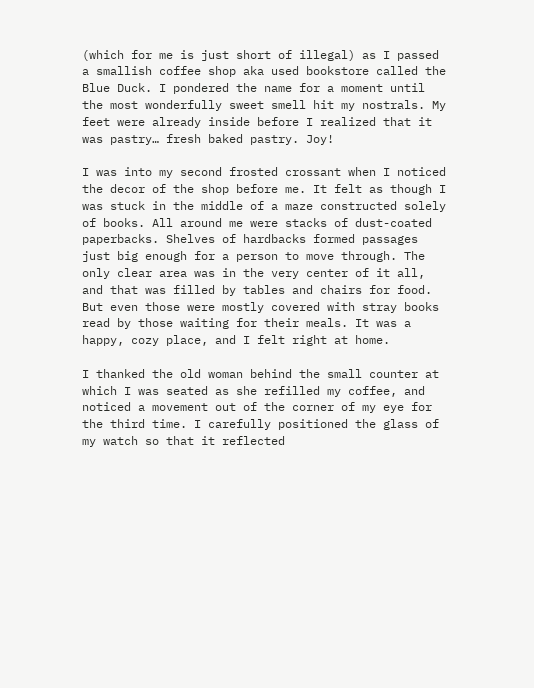(which for me is just short of illegal) as I passed a smallish coffee shop aka used bookstore called the Blue Duck. I pondered the name for a moment until the most wonderfully sweet smell hit my nostrals. My feet were already inside before I realized that it was pastry… fresh baked pastry. Joy!

I was into my second frosted crossant when I noticed the decor of the shop before me. It felt as though I was stuck in the middle of a maze constructed solely of books. All around me were stacks of dust-coated paperbacks. Shelves of hardbacks formed passages just big enough for a person to move through. The only clear area was in the very center of it all, and that was filled by tables and chairs for food. But even those were mostly covered with stray books read by those waiting for their meals. It was a happy, cozy place, and I felt right at home.

I thanked the old woman behind the small counter at which I was seated as she refilled my coffee, and noticed a movement out of the corner of my eye for the third time. I carefully positioned the glass of my watch so that it reflected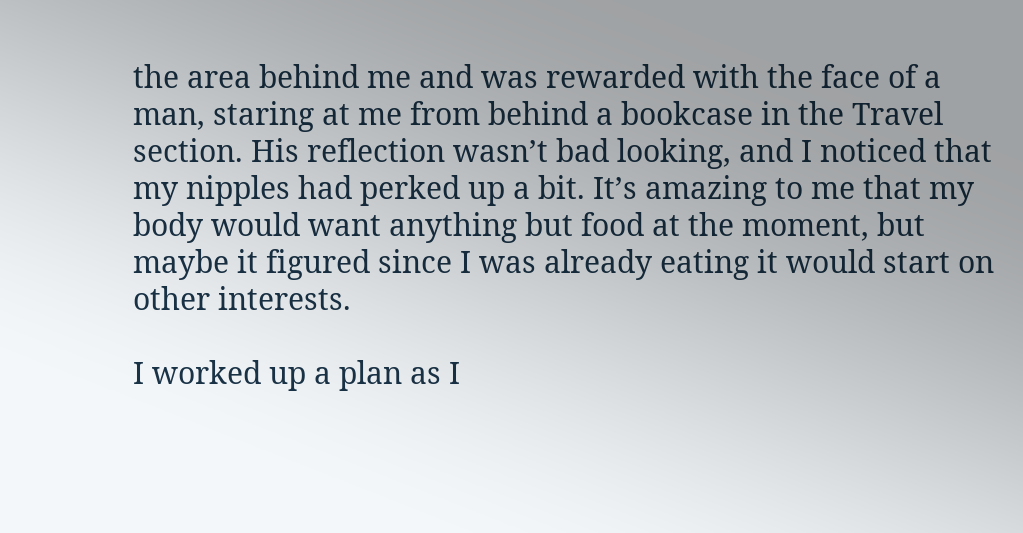the area behind me and was rewarded with the face of a man, staring at me from behind a bookcase in the Travel section. His reflection wasn’t bad looking, and I noticed that my nipples had perked up a bit. It’s amazing to me that my body would want anything but food at the moment, but maybe it figured since I was already eating it would start on other interests.

I worked up a plan as I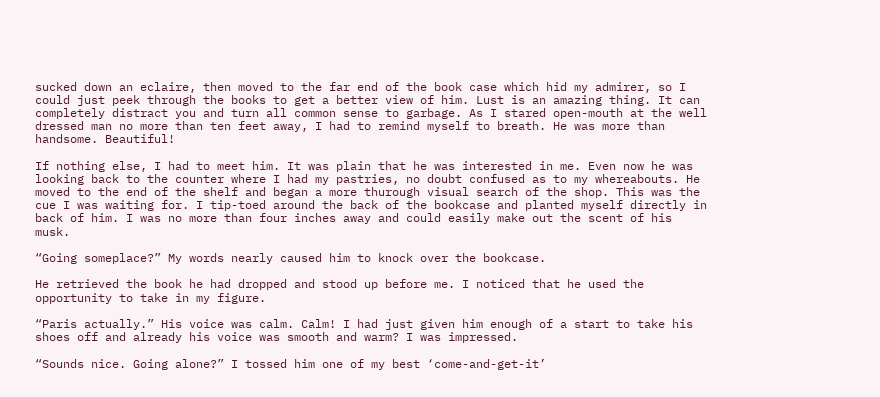sucked down an eclaire, then moved to the far end of the book case which hid my admirer, so I could just peek through the books to get a better view of him. Lust is an amazing thing. It can completely distract you and turn all common sense to garbage. As I stared open-mouth at the well dressed man no more than ten feet away, I had to remind myself to breath. He was more than handsome. Beautiful!

If nothing else, I had to meet him. It was plain that he was interested in me. Even now he was looking back to the counter where I had my pastries, no doubt confused as to my whereabouts. He moved to the end of the shelf and began a more thurough visual search of the shop. This was the cue I was waiting for. I tip-toed around the back of the bookcase and planted myself directly in back of him. I was no more than four inches away and could easily make out the scent of his musk.

“Going someplace?” My words nearly caused him to knock over the bookcase.

He retrieved the book he had dropped and stood up before me. I noticed that he used the opportunity to take in my figure.

“Paris actually.” His voice was calm. Calm! I had just given him enough of a start to take his shoes off and already his voice was smooth and warm? I was impressed.

“Sounds nice. Going alone?” I tossed him one of my best ‘come-and-get-it’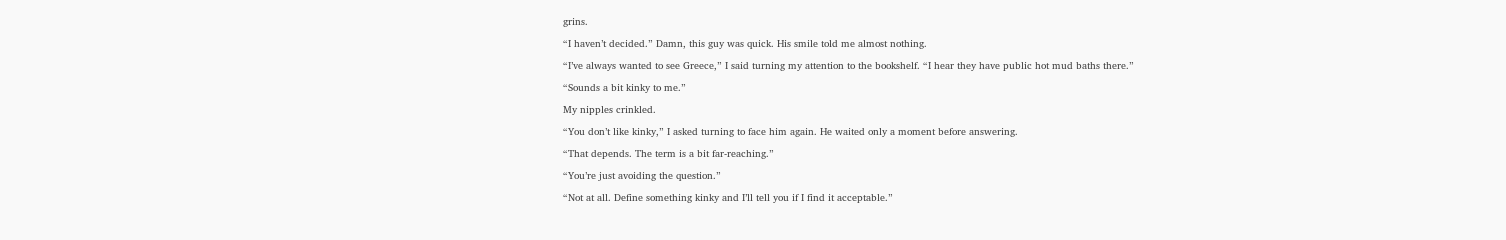grins.

“I haven’t decided.” Damn, this guy was quick. His smile told me almost nothing.

“I’ve always wanted to see Greece,” I said turning my attention to the bookshelf. “I hear they have public hot mud baths there.”

“Sounds a bit kinky to me.”

My nipples crinkled.

“You don’t like kinky,” I asked turning to face him again. He waited only a moment before answering.

“That depends. The term is a bit far-reaching.”

“You’re just avoiding the question.”

“Not at all. Define something kinky and I’ll tell you if I find it acceptable.”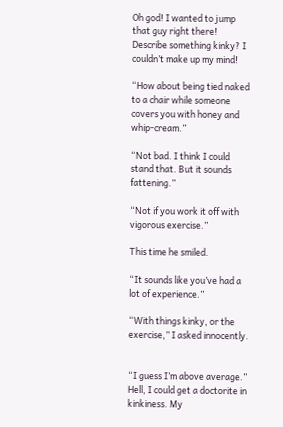Oh god! I wanted to jump that guy right there! Describe something kinky? I couldn’t make up my mind!

“How about being tied naked to a chair while someone covers you with honey and whip-cream.”

“Not bad. I think I could stand that. But it sounds fattening.”

“Not if you work it off with vigorous exercise.”

This time he smiled.

“It sounds like you’ve had a lot of experience.”

“With things kinky, or the exercise,” I asked innocently.


“I guess I’m above average.” Hell, I could get a doctorite in kinkiness. My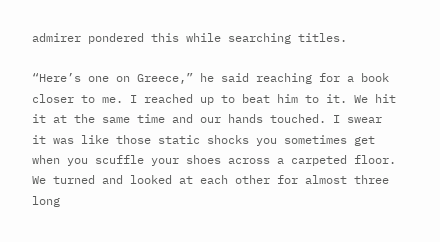admirer pondered this while searching titles.

“Here’s one on Greece,” he said reaching for a book closer to me. I reached up to beat him to it. We hit it at the same time and our hands touched. I swear it was like those static shocks you sometimes get when you scuffle your shoes across a carpeted floor. We turned and looked at each other for almost three long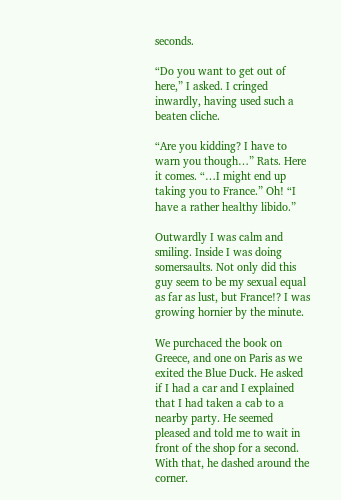seconds.

“Do you want to get out of here,” I asked. I cringed inwardly, having used such a beaten cliche.

“Are you kidding? I have to warn you though…” Rats. Here it comes. “…I might end up taking you to France.” Oh! “I have a rather healthy libido.”

Outwardly I was calm and smiling. Inside I was doing somersaults. Not only did this guy seem to be my sexual equal as far as lust, but France!? I was growing hornier by the minute.

We purchaced the book on Greece, and one on Paris as we exited the Blue Duck. He asked if I had a car and I explained that I had taken a cab to a nearby party. He seemed pleased and told me to wait in front of the shop for a second. With that, he dashed around the corner.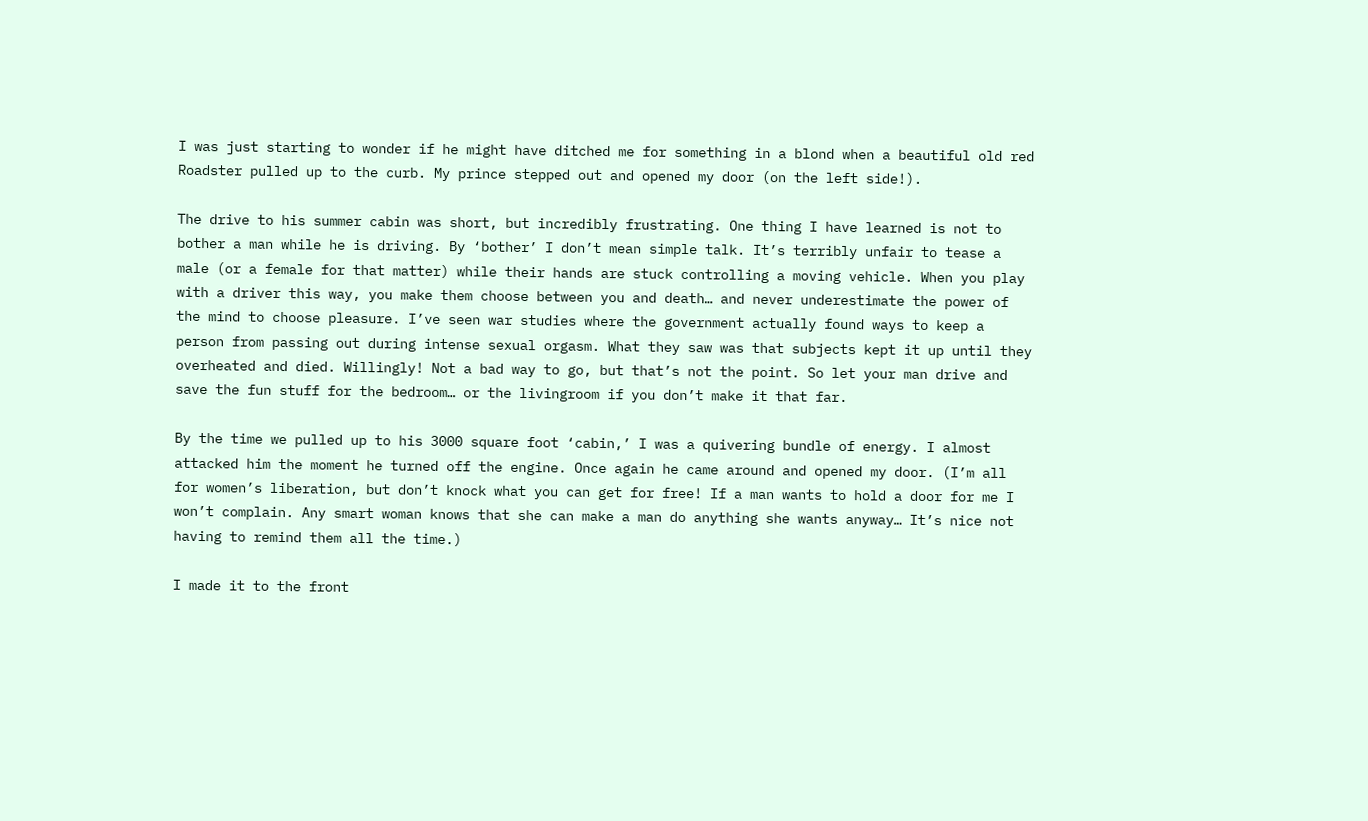I was just starting to wonder if he might have ditched me for something in a blond when a beautiful old red Roadster pulled up to the curb. My prince stepped out and opened my door (on the left side!).

The drive to his summer cabin was short, but incredibly frustrating. One thing I have learned is not to bother a man while he is driving. By ‘bother’ I don’t mean simple talk. It’s terribly unfair to tease a male (or a female for that matter) while their hands are stuck controlling a moving vehicle. When you play with a driver this way, you make them choose between you and death… and never underestimate the power of the mind to choose pleasure. I’ve seen war studies where the government actually found ways to keep a person from passing out during intense sexual orgasm. What they saw was that subjects kept it up until they overheated and died. Willingly! Not a bad way to go, but that’s not the point. So let your man drive and save the fun stuff for the bedroom… or the livingroom if you don’t make it that far.

By the time we pulled up to his 3000 square foot ‘cabin,’ I was a quivering bundle of energy. I almost attacked him the moment he turned off the engine. Once again he came around and opened my door. (I’m all for women’s liberation, but don’t knock what you can get for free! If a man wants to hold a door for me I won’t complain. Any smart woman knows that she can make a man do anything she wants anyway… It’s nice not having to remind them all the time.)

I made it to the front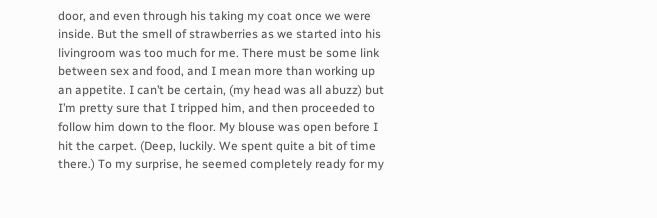door, and even through his taking my coat once we were inside. But the smell of strawberries as we started into his livingroom was too much for me. There must be some link between sex and food, and I mean more than working up an appetite. I can’t be certain, (my head was all abuzz) but I’m pretty sure that I tripped him, and then proceeded to follow him down to the floor. My blouse was open before I hit the carpet. (Deep, luckily. We spent quite a bit of time there.) To my surprise, he seemed completely ready for my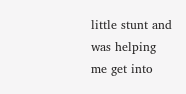little stunt and was helping me get into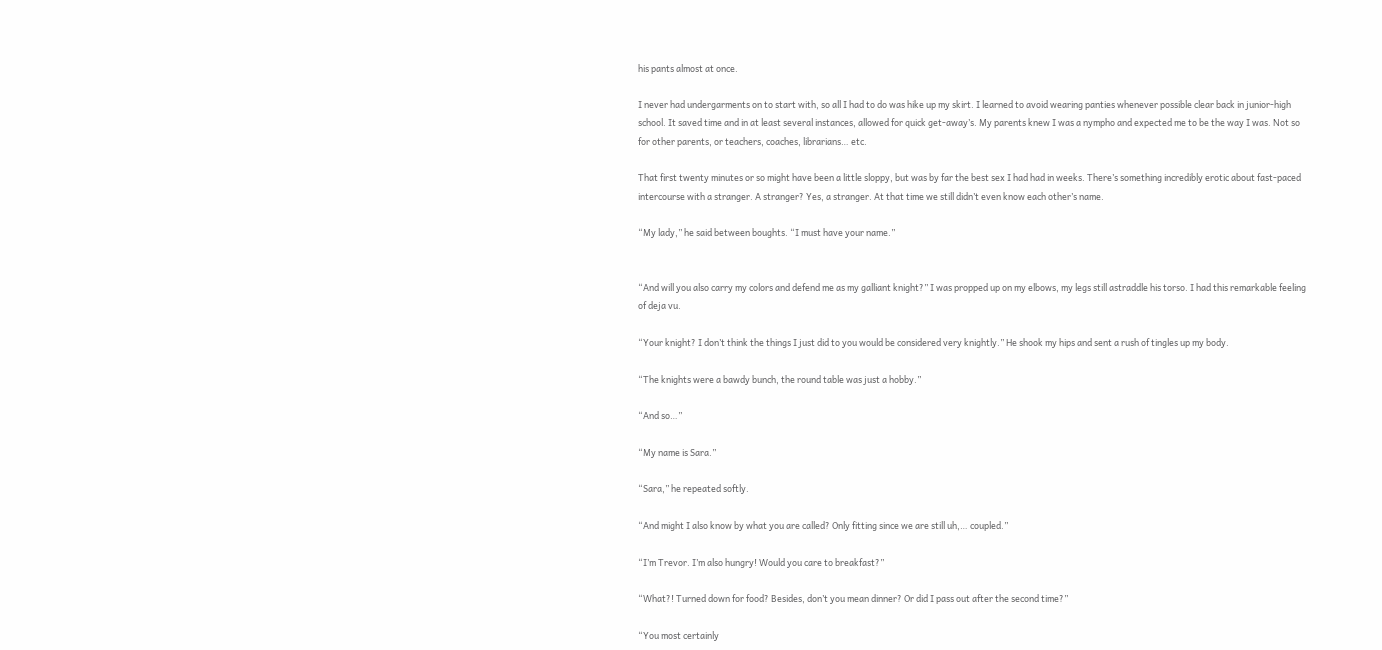his pants almost at once.

I never had undergarments on to start with, so all I had to do was hike up my skirt. I learned to avoid wearing panties whenever possible clear back in junior-high school. It saved time and in at least several instances, allowed for quick get-away’s. My parents knew I was a nympho and expected me to be the way I was. Not so for other parents, or teachers, coaches, librarians… etc.

That first twenty minutes or so might have been a little sloppy, but was by far the best sex I had had in weeks. There’s something incredibly erotic about fast-paced intercourse with a stranger. A stranger? Yes, a stranger. At that time we still didn’t even know each other’s name.

“My lady,” he said between boughts. “I must have your name.”


“And will you also carry my colors and defend me as my galliant knight?” I was propped up on my elbows, my legs still astraddle his torso. I had this remarkable feeling of deja vu.

“Your knight? I don’t think the things I just did to you would be considered very knightly.” He shook my hips and sent a rush of tingles up my body.

“The knights were a bawdy bunch, the round table was just a hobby.”

“And so…”

“My name is Sara.”

“Sara,” he repeated softly.

“And might I also know by what you are called? Only fitting since we are still uh,… coupled.”

“I’m Trevor. I’m also hungry! Would you care to breakfast?”

“What?! Turned down for food? Besides, don’t you mean dinner? Or did I pass out after the second time?”

“You most certainly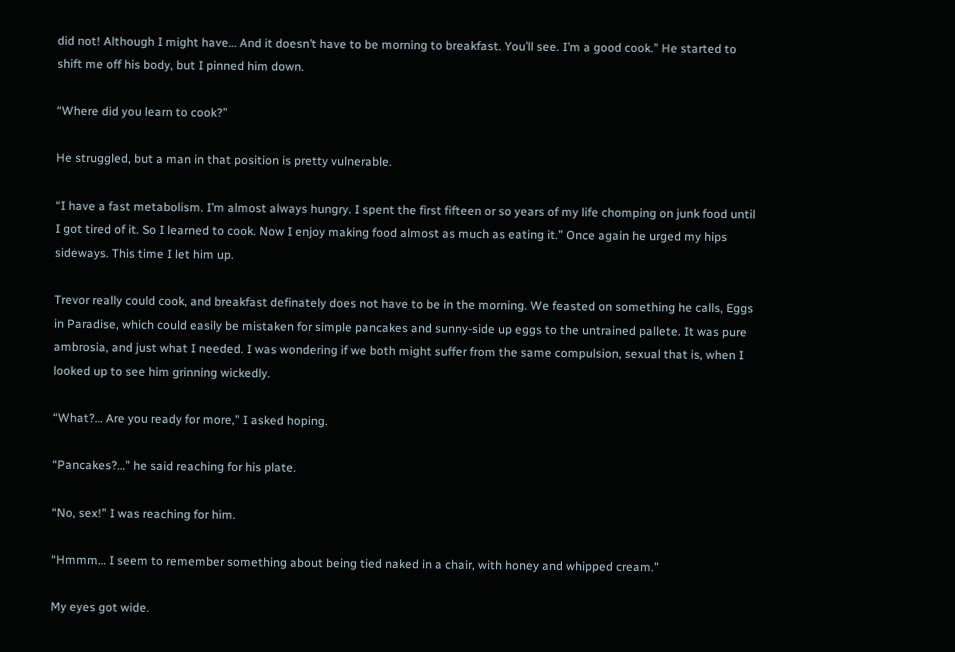did not! Although I might have… And it doesn’t have to be morning to breakfast. You’ll see. I’m a good cook.” He started to shift me off his body, but I pinned him down.

“Where did you learn to cook?”

He struggled, but a man in that position is pretty vulnerable.

“I have a fast metabolism. I’m almost always hungry. I spent the first fifteen or so years of my life chomping on junk food until I got tired of it. So I learned to cook. Now I enjoy making food almost as much as eating it.” Once again he urged my hips sideways. This time I let him up.

Trevor really could cook, and breakfast definately does not have to be in the morning. We feasted on something he calls, Eggs in Paradise, which could easily be mistaken for simple pancakes and sunny-side up eggs to the untrained pallete. It was pure ambrosia, and just what I needed. I was wondering if we both might suffer from the same compulsion, sexual that is, when I looked up to see him grinning wickedly.

“What?… Are you ready for more,” I asked hoping.

“Pancakes?…” he said reaching for his plate.

“No, sex!” I was reaching for him.

“Hmmm… I seem to remember something about being tied naked in a chair, with honey and whipped cream.”

My eyes got wide.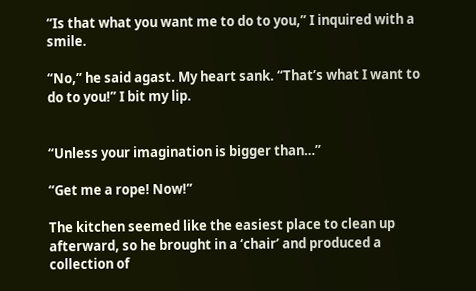“Is that what you want me to do to you,” I inquired with a smile.

“No,” he said agast. My heart sank. “That’s what I want to do to you!” I bit my lip.


“Unless your imagination is bigger than…”

“Get me a rope! Now!”

The kitchen seemed like the easiest place to clean up afterward, so he brought in a ‘chair’ and produced a collection of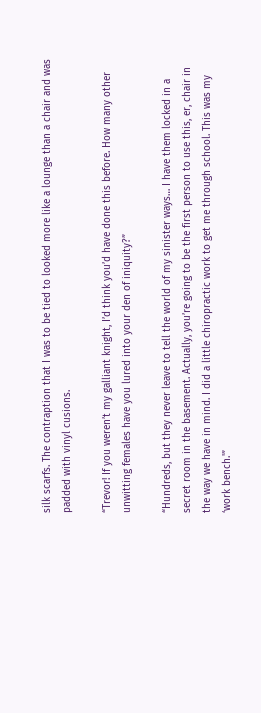silk scarfs. The contraption that I was to be tied to looked more like a lounge than a chair and was padded with vinyl cusions.

“Trevor! If you weren’t my galliant knight, I’d think you’d have done this before. How many other unwitting females have you lured into your den of iniquity?”

“Hundreds, but they never leave to tell the world of my sinister ways… I have them locked in a secret room in the basement. Actually, you’re going to be the first person to use this, er, chair in the way we have in mind. I did a little chiropractic work to get me through school. This was my ‘work bench.'”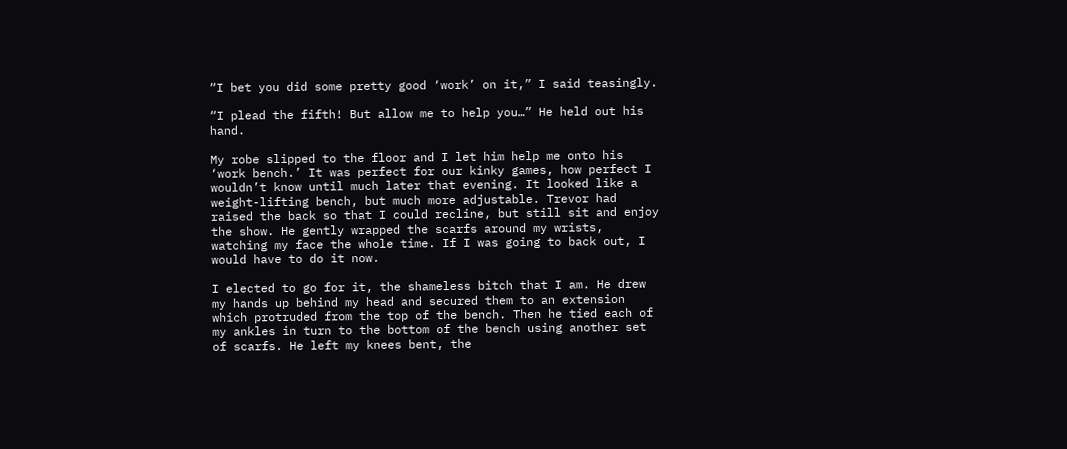“I bet you did some pretty good ‘work’ on it,” I said teasingly.

“I plead the fifth! But allow me to help you…” He held out his hand.

My robe slipped to the floor and I let him help me onto his ‘work bench.’ It was perfect for our kinky games, how perfect I wouldn’t know until much later that evening. It looked like a weight-lifting bench, but much more adjustable. Trevor had raised the back so that I could recline, but still sit and enjoy the show. He gently wrapped the scarfs around my wrists, watching my face the whole time. If I was going to back out, I would have to do it now.

I elected to go for it, the shameless bitch that I am. He drew my hands up behind my head and secured them to an extension which protruded from the top of the bench. Then he tied each of my ankles in turn to the bottom of the bench using another set of scarfs. He left my knees bent, the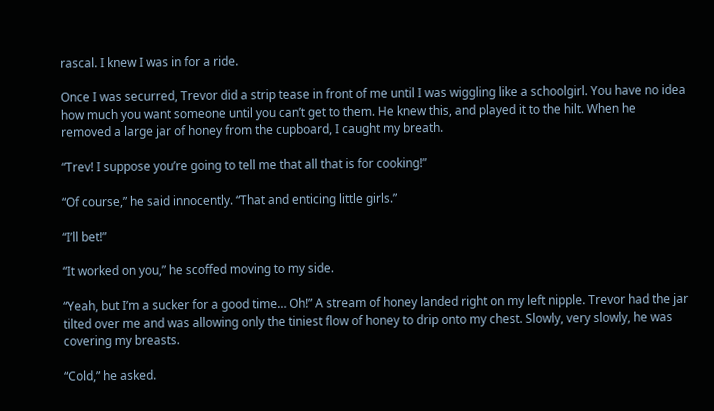rascal. I knew I was in for a ride.

Once I was securred, Trevor did a strip tease in front of me until I was wiggling like a schoolgirl. You have no idea how much you want someone until you can’t get to them. He knew this, and played it to the hilt. When he removed a large jar of honey from the cupboard, I caught my breath.

“Trev! I suppose you’re going to tell me that all that is for cooking!”

“Of course,” he said innocently. “That and enticing little girls.”

“I’ll bet!”

“It worked on you,” he scoffed moving to my side.

“Yeah, but I’m a sucker for a good time… Oh!” A stream of honey landed right on my left nipple. Trevor had the jar tilted over me and was allowing only the tiniest flow of honey to drip onto my chest. Slowly, very slowly, he was covering my breasts.

“Cold,” he asked.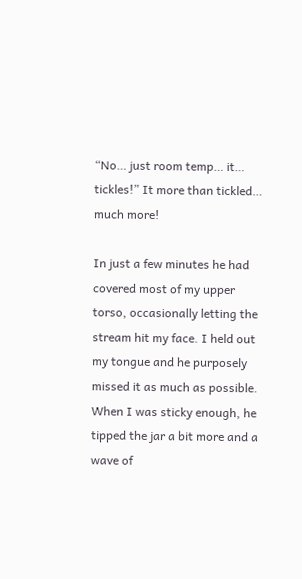“No… just room temp… it… tickles!” It more than tickled… much more!

In just a few minutes he had covered most of my upper torso, occasionally letting the stream hit my face. I held out my tongue and he purposely missed it as much as possible. When I was sticky enough, he tipped the jar a bit more and a wave of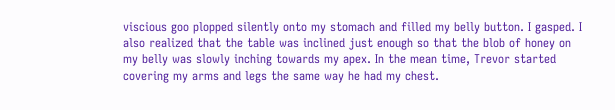viscious goo plopped silently onto my stomach and filled my belly button. I gasped. I also realized that the table was inclined just enough so that the blob of honey on my belly was slowly inching towards my apex. In the mean time, Trevor started covering my arms and legs the same way he had my chest.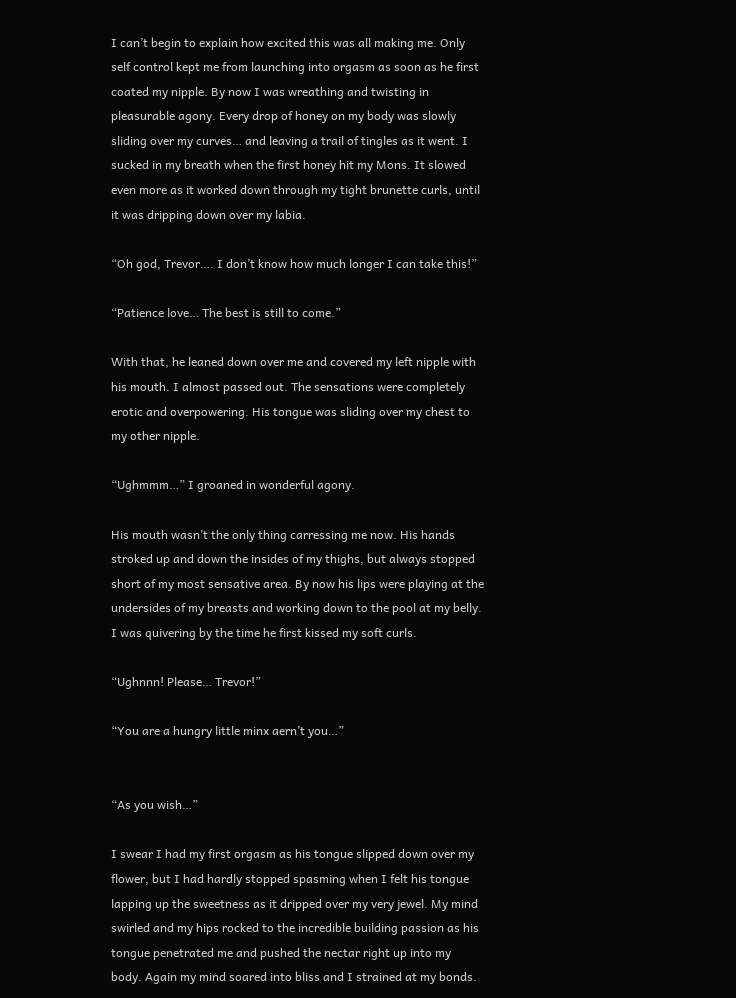I can’t begin to explain how excited this was all making me. Only self control kept me from launching into orgasm as soon as he first coated my nipple. By now I was wreathing and twisting in pleasurable agony. Every drop of honey on my body was slowly sliding over my curves… and leaving a trail of tingles as it went. I sucked in my breath when the first honey hit my Mons. It slowed even more as it worked down through my tight brunette curls, until it was dripping down over my labia.

“Oh god, Trevor…. I don’t know how much longer I can take this!”

“Patience love… The best is still to come.”

With that, he leaned down over me and covered my left nipple with his mouth. I almost passed out. The sensations were completely erotic and overpowering. His tongue was sliding over my chest to my other nipple.

“Ughmmm…” I groaned in wonderful agony.

His mouth wasn’t the only thing carressing me now. His hands stroked up and down the insides of my thighs, but always stopped short of my most sensative area. By now his lips were playing at the undersides of my breasts and working down to the pool at my belly. I was quivering by the time he first kissed my soft curls.

“Ughnnn! Please… Trevor!”

“You are a hungry little minx aern’t you…”


“As you wish…”

I swear I had my first orgasm as his tongue slipped down over my flower, but I had hardly stopped spasming when I felt his tongue lapping up the sweetness as it dripped over my very jewel. My mind swirled and my hips rocked to the incredible building passion as his tongue penetrated me and pushed the nectar right up into my body. Again my mind soared into bliss and I strained at my bonds.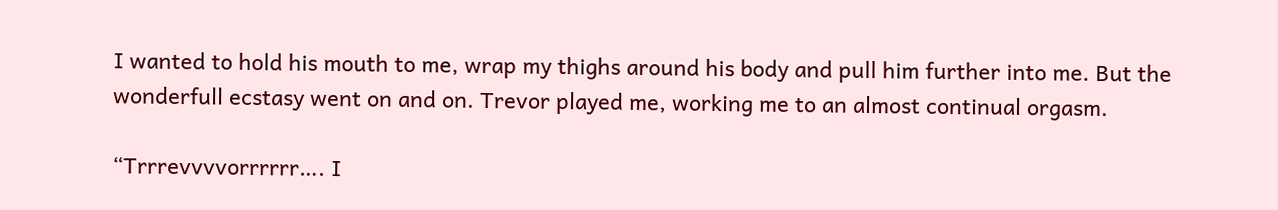I wanted to hold his mouth to me, wrap my thighs around his body and pull him further into me. But the wonderfull ecstasy went on and on. Trevor played me, working me to an almost continual orgasm.

“Trrrevvvvorrrrrr…. I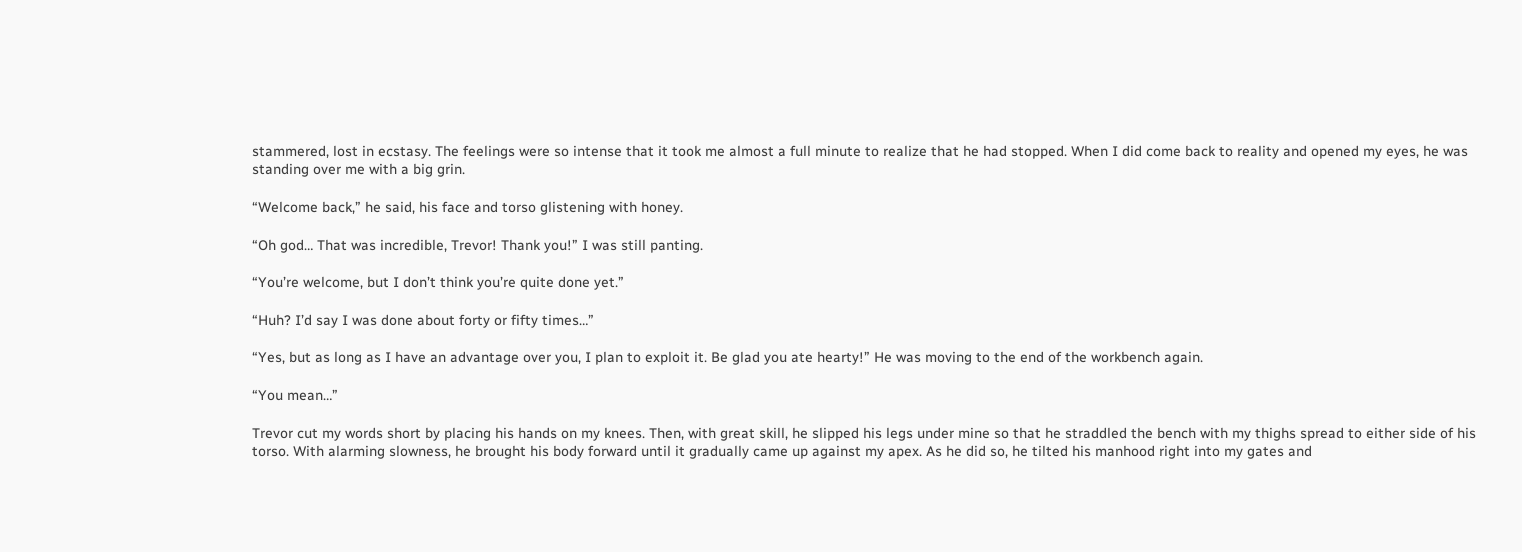stammered, lost in ecstasy. The feelings were so intense that it took me almost a full minute to realize that he had stopped. When I did come back to reality and opened my eyes, he was standing over me with a big grin.

“Welcome back,” he said, his face and torso glistening with honey.

“Oh god… That was incredible, Trevor! Thank you!” I was still panting.

“You’re welcome, but I don’t think you’re quite done yet.”

“Huh? I’d say I was done about forty or fifty times…”

“Yes, but as long as I have an advantage over you, I plan to exploit it. Be glad you ate hearty!” He was moving to the end of the workbench again.

“You mean…”

Trevor cut my words short by placing his hands on my knees. Then, with great skill, he slipped his legs under mine so that he straddled the bench with my thighs spread to either side of his torso. With alarming slowness, he brought his body forward until it gradually came up against my apex. As he did so, he tilted his manhood right into my gates and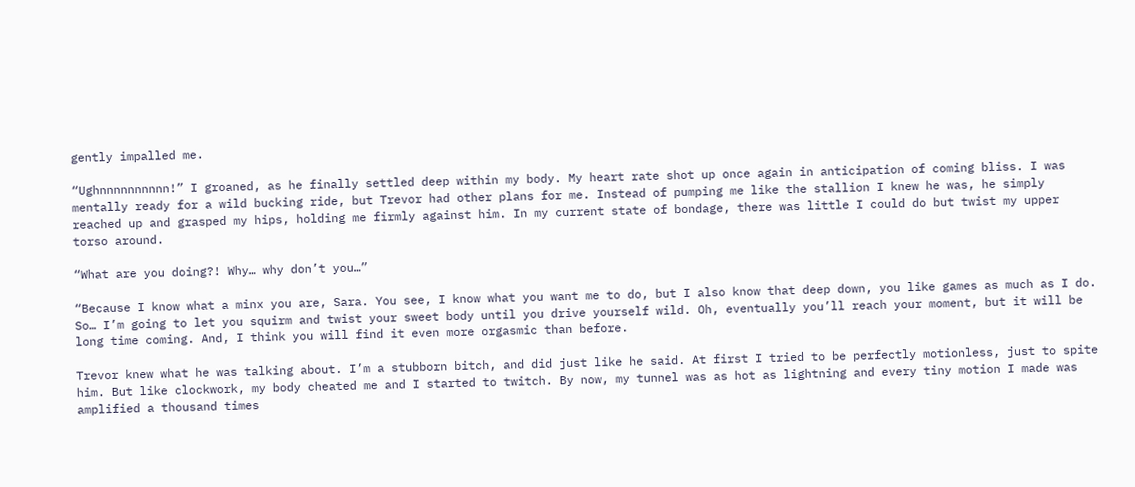gently impalled me.

“Ughnnnnnnnnnn!” I groaned, as he finally settled deep within my body. My heart rate shot up once again in anticipation of coming bliss. I was mentally ready for a wild bucking ride, but Trevor had other plans for me. Instead of pumping me like the stallion I knew he was, he simply reached up and grasped my hips, holding me firmly against him. In my current state of bondage, there was little I could do but twist my upper torso around.

“What are you doing?! Why… why don’t you…”

“Because I know what a minx you are, Sara. You see, I know what you want me to do, but I also know that deep down, you like games as much as I do. So… I’m going to let you squirm and twist your sweet body until you drive yourself wild. Oh, eventually you’ll reach your moment, but it will be long time coming. And, I think you will find it even more orgasmic than before.

Trevor knew what he was talking about. I’m a stubborn bitch, and did just like he said. At first I tried to be perfectly motionless, just to spite him. But like clockwork, my body cheated me and I started to twitch. By now, my tunnel was as hot as lightning and every tiny motion I made was amplified a thousand times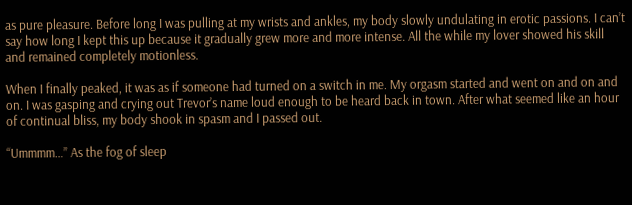as pure pleasure. Before long I was pulling at my wrists and ankles, my body slowly undulating in erotic passions. I can’t say how long I kept this up because it gradually grew more and more intense. All the while my lover showed his skill and remained completely motionless.

When I finally peaked, it was as if someone had turned on a switch in me. My orgasm started and went on and on and on. I was gasping and crying out Trevor’s name loud enough to be heard back in town. After what seemed like an hour of continual bliss, my body shook in spasm and I passed out.

“Ummmm…” As the fog of sleep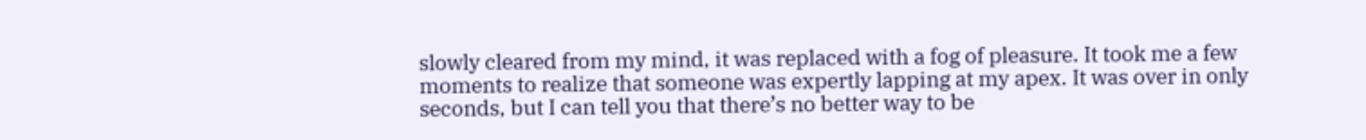slowly cleared from my mind, it was replaced with a fog of pleasure. It took me a few moments to realize that someone was expertly lapping at my apex. It was over in only seconds, but I can tell you that there’s no better way to be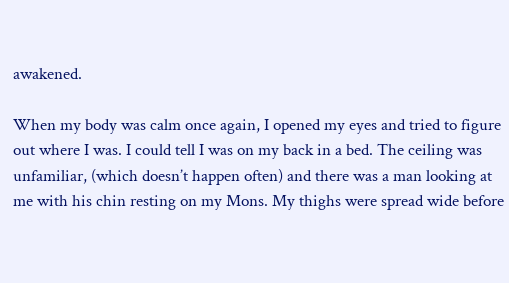awakened.

When my body was calm once again, I opened my eyes and tried to figure out where I was. I could tell I was on my back in a bed. The ceiling was unfamiliar, (which doesn’t happen often) and there was a man looking at me with his chin resting on my Mons. My thighs were spread wide before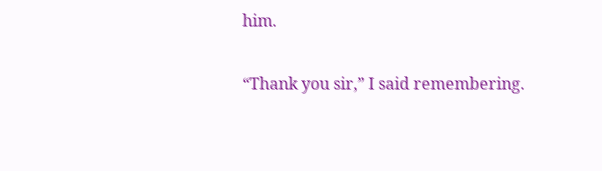him.

“Thank you sir,” I said remembering.